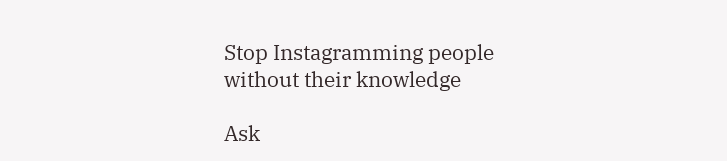Stop Instagramming people without their knowledge

Ask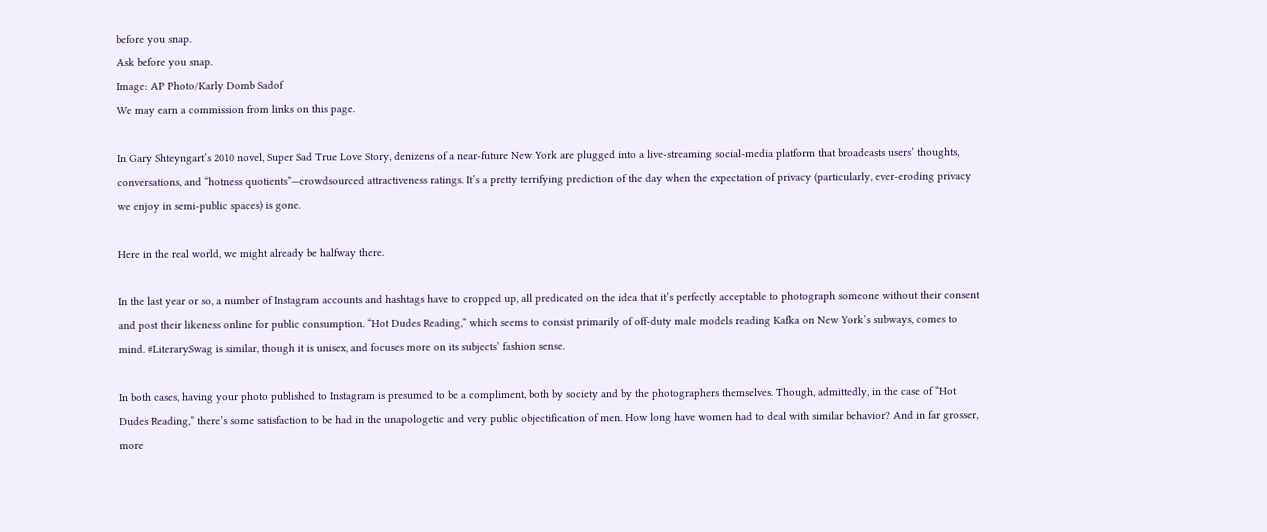before you snap.
Ask before you snap.
Image: AP Photo/Karly Domb Sadof
We may earn a commission from links on this page.

In Gary Shteyngart’s 2010 novel, Super Sad True Love Story, denizens of a near-future New York are plugged into a live-streaming social-media platform that broadcasts users’ thoughts, conversations, and “hotness quotients”—crowdsourced attractiveness ratings. It’s a pretty terrifying prediction of the day when the expectation of privacy (particularly, ever-eroding privacy we enjoy in semi-public spaces) is gone.

Here in the real world, we might already be halfway there.

In the last year or so, a number of Instagram accounts and hashtags have to cropped up, all predicated on the idea that it’s perfectly acceptable to photograph someone without their consent and post their likeness online for public consumption. “Hot Dudes Reading,“ which seems to consist primarily of off-duty male models reading Kafka on New York’s subways, comes to mind. #LiterarySwag is similar, though it is unisex, and focuses more on its subjects’ fashion sense.

In both cases, having your photo published to Instagram is presumed to be a compliment, both by society and by the photographers themselves. Though, admittedly, in the case of “Hot Dudes Reading,” there’s some satisfaction to be had in the unapologetic and very public objectification of men. How long have women had to deal with similar behavior? And in far grosser, more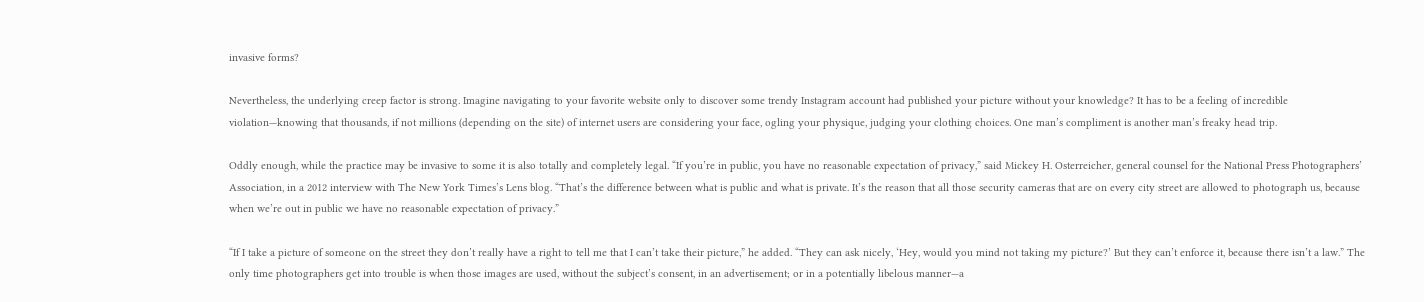invasive forms?

Nevertheless, the underlying creep factor is strong. Imagine navigating to your favorite website only to discover some trendy Instagram account had published your picture without your knowledge? It has to be a feeling of incredible violation—knowing that thousands, if not millions (depending on the site) of internet users are considering your face, ogling your physique, judging your clothing choices. One man’s compliment is another man’s freaky head trip.

Oddly enough, while the practice may be invasive to some it is also totally and completely legal. “If you’re in public, you have no reasonable expectation of privacy,” said Mickey H. Osterreicher, general counsel for the National Press Photographers’ Association, in a 2012 interview with The New York Times’s Lens blog. “That’s the difference between what is public and what is private. It’s the reason that all those security cameras that are on every city street are allowed to photograph us, because when we’re out in public we have no reasonable expectation of privacy.”

“If I take a picture of someone on the street they don’t really have a right to tell me that I can’t take their picture,” he added. “They can ask nicely, ‘Hey, would you mind not taking my picture?’ But they can’t enforce it, because there isn’t a law.” The only time photographers get into trouble is when those images are used, without the subject’s consent, in an advertisement; or in a potentially libelous manner—a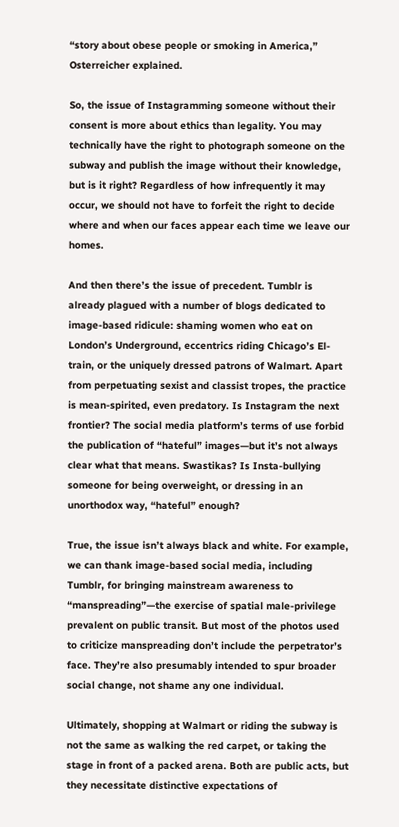“story about obese people or smoking in America,” Osterreicher explained.

So, the issue of Instagramming someone without their consent is more about ethics than legality. You may technically have the right to photograph someone on the subway and publish the image without their knowledge, but is it right? Regardless of how infrequently it may occur, we should not have to forfeit the right to decide where and when our faces appear each time we leave our homes.

And then there’s the issue of precedent. Tumblr is already plagued with a number of blogs dedicated to image-based ridicule: shaming women who eat on London’s Underground, eccentrics riding Chicago’s El-train, or the uniquely dressed patrons of Walmart. Apart from perpetuating sexist and classist tropes, the practice is mean-spirited, even predatory. Is Instagram the next frontier? The social media platform’s terms of use forbid the publication of “hateful” images—but it’s not always clear what that means. Swastikas? Is Insta-bullying someone for being overweight, or dressing in an unorthodox way, “hateful” enough?

True, the issue isn’t always black and white. For example, we can thank image-based social media, including Tumblr, for bringing mainstream awareness to “manspreading”—the exercise of spatial male-privilege prevalent on public transit. But most of the photos used to criticize manspreading don’t include the perpetrator’s face. They’re also presumably intended to spur broader social change, not shame any one individual.

Ultimately, shopping at Walmart or riding the subway is not the same as walking the red carpet, or taking the stage in front of a packed arena. Both are public acts, but they necessitate distinctive expectations of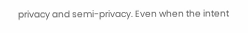privacy and semi-privacy. Even when the intent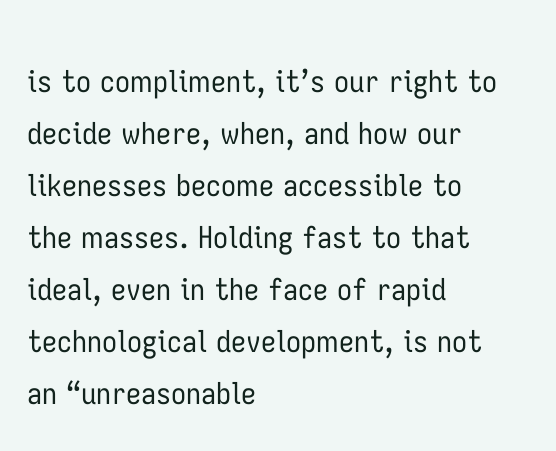is to compliment, it’s our right to decide where, when, and how our likenesses become accessible to the masses. Holding fast to that ideal, even in the face of rapid technological development, is not an “unreasonable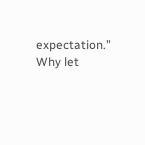expectation.” Why let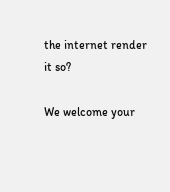the internet render it so?

We welcome your